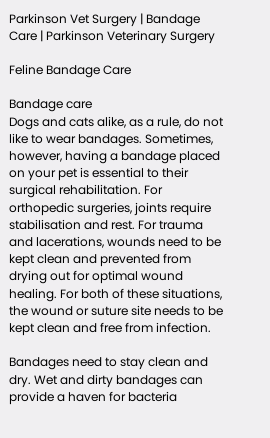Parkinson Vet Surgery | Bandage Care | Parkinson Veterinary Surgery

Feline Bandage Care

Bandage care
Dogs and cats alike, as a rule, do not like to wear bandages. Sometimes, however, having a bandage placed on your pet is essential to their surgical rehabilitation. For orthopedic surgeries, joints require stabilisation and rest. For trauma and lacerations, wounds need to be kept clean and prevented from drying out for optimal wound healing. For both of these situations, the wound or suture site needs to be kept clean and free from infection.

Bandages need to stay clean and dry. Wet and dirty bandages can provide a haven for bacteria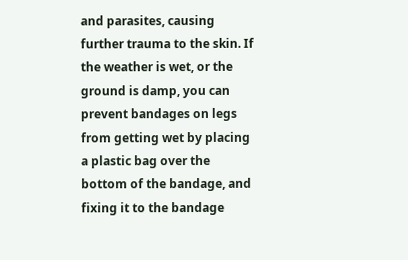and parasites, causing further trauma to the skin. If the weather is wet, or the ground is damp, you can prevent bandages on legs from getting wet by placing a plastic bag over the bottom of the bandage, and fixing it to the bandage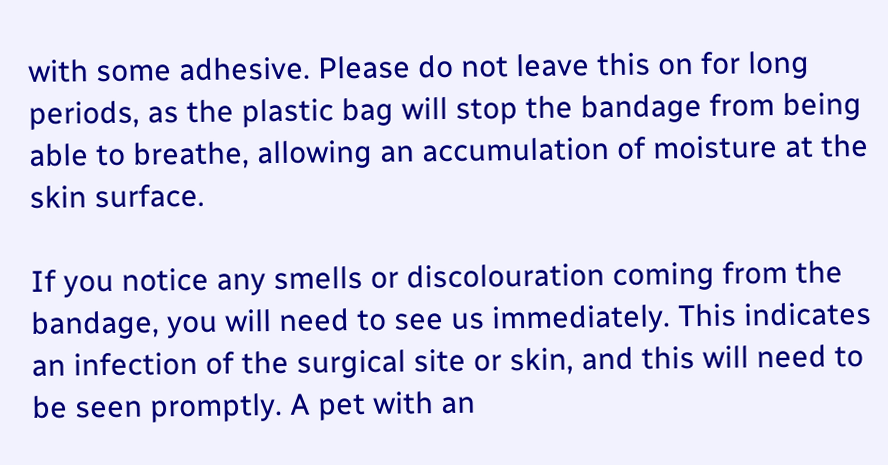with some adhesive. Please do not leave this on for long periods, as the plastic bag will stop the bandage from being able to breathe, allowing an accumulation of moisture at the skin surface.

If you notice any smells or discolouration coming from the bandage, you will need to see us immediately. This indicates an infection of the surgical site or skin, and this will need to be seen promptly. A pet with an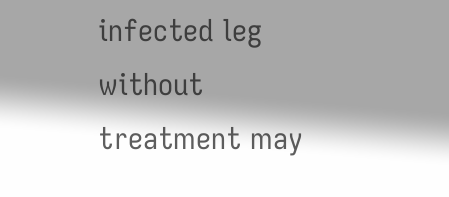infected leg without treatment may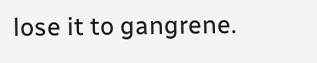lose it to gangrene.